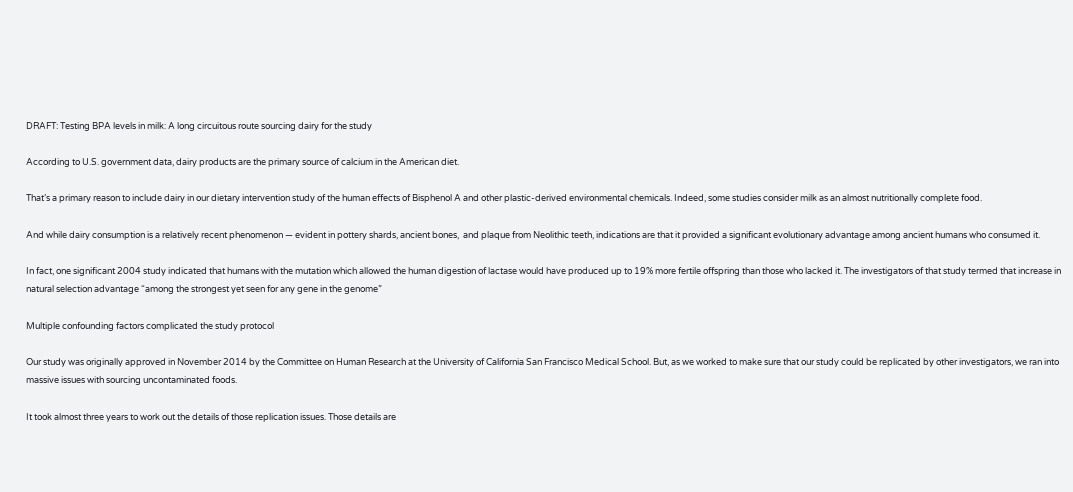DRAFT: Testing BPA levels in milk: A long circuitous route sourcing dairy for the study

According to U.S. government data, dairy products are the primary source of calcium in the American diet.

That’s a primary reason to include dairy in our dietary intervention study of the human effects of Bisphenol A and other plastic-derived environmental chemicals. Indeed, some studies consider milk as an almost nutritionally complete food.

And while dairy consumption is a relatively recent phenomenon — evident in pottery shards, ancient bones,  and plaque from Neolithic teeth, indications are that it provided a significant evolutionary advantage among ancient humans who consumed it.

In fact, one significant 2004 study indicated that humans with the mutation which allowed the human digestion of lactase would have produced up to 19% more fertile offspring than those who lacked it. The investigators of that study termed that increase in natural selection advantage “among the strongest yet seen for any gene in the genome”

Multiple confounding factors complicated the study protocol

Our study was originally approved in November 2014 by the Committee on Human Research at the University of California San Francisco Medical School. But, as we worked to make sure that our study could be replicated by other investigators, we ran into massive issues with sourcing uncontaminated foods.

It took almost three years to work out the details of those replication issues. Those details are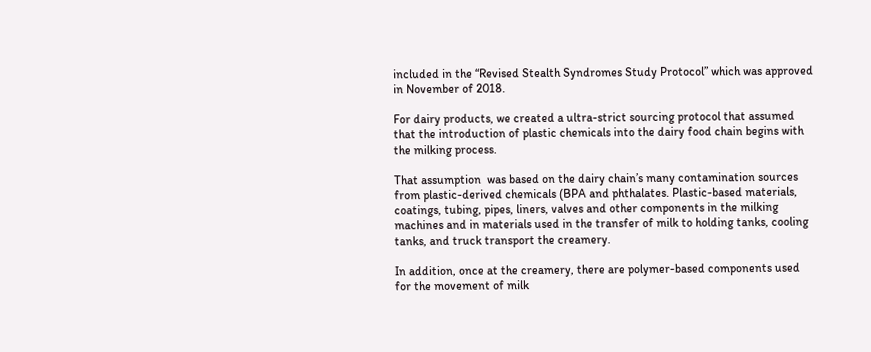included in the “Revised Stealth Syndromes Study Protocol” which was approved in November of 2018.

For dairy products, we created a ultra-strict sourcing protocol that assumed that the introduction of plastic chemicals into the dairy food chain begins with the milking process.

That assumption  was based on the dairy chain’s many contamination sources from plastic-derived chemicals (BPA and phthalates. Plastic-based materials, coatings, tubing, pipes, liners, valves and other components in the milking machines and in materials used in the transfer of milk to holding tanks, cooling tanks, and truck transport the creamery.

In addition, once at the creamery, there are polymer-based components used for the movement of milk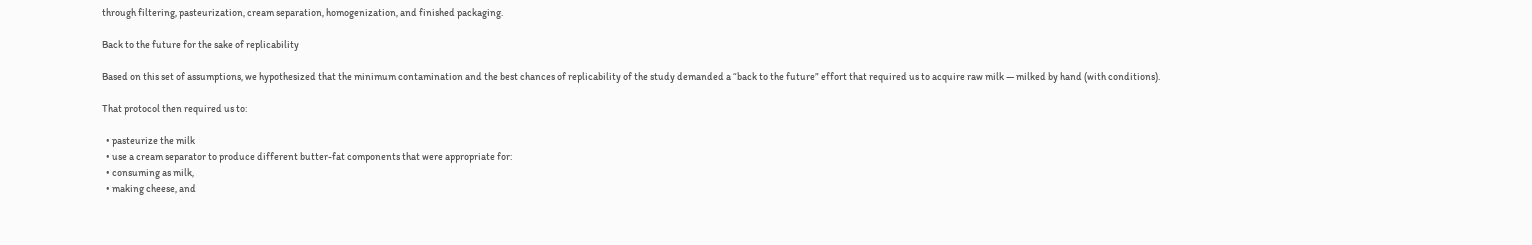through filtering, pasteurization, cream separation, homogenization, and finished packaging.

Back to the future for the sake of replicability

Based on this set of assumptions, we hypothesized that the minimum contamination and the best chances of replicability of the study demanded a “back to the future” effort that required us to acquire raw milk — milked by hand (with conditions).

That protocol then required us to:

  • pasteurize the milk
  • use a cream separator to produce different butter-fat components that were appropriate for:
  • consuming as milk,
  • making cheese, and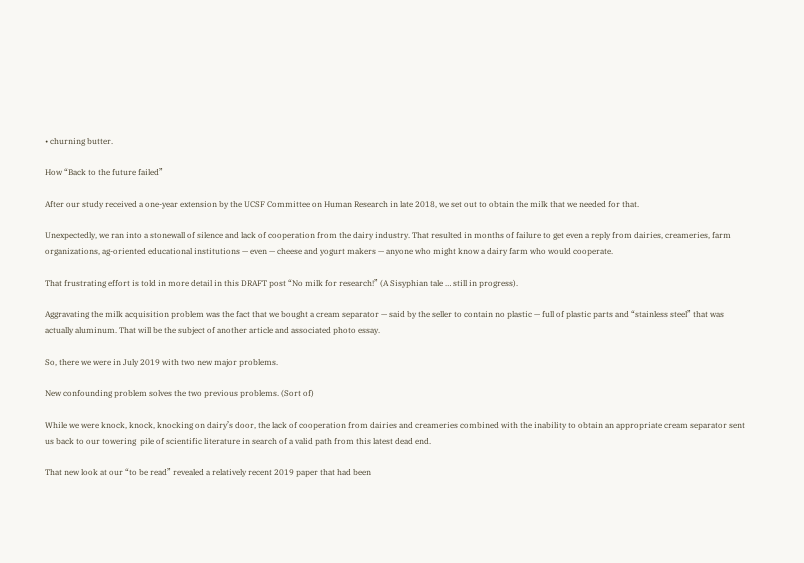• churning butter.

How “Back to the future failed”

After our study received a one-year extension by the UCSF Committee on Human Research in late 2018, we set out to obtain the milk that we needed for that.

Unexpectedly, we ran into a stonewall of silence and lack of cooperation from the dairy industry. That resulted in months of failure to get even a reply from dairies, creameries, farm organizations, ag-oriented educational institutions — even — cheese and yogurt makers — anyone who might know a dairy farm who would cooperate.

That frustrating effort is told in more detail in this DRAFT post “No milk for research!” (A Sisyphian tale … still in progress).

Aggravating the milk acquisition problem was the fact that we bought a cream separator — said by the seller to contain no plastic — full of plastic parts and “stainless steel” that was actually aluminum. That will be the subject of another article and associated photo essay.

So, there we were in July 2019 with two new major problems.

New confounding problem solves the two previous problems. (Sort of)

While we were knock, knock, knocking on dairy’s door, the lack of cooperation from dairies and creameries combined with the inability to obtain an appropriate cream separator sent us back to our towering  pile of scientific literature in search of a valid path from this latest dead end.

That new look at our “to be read” revealed a relatively recent 2019 paper that had been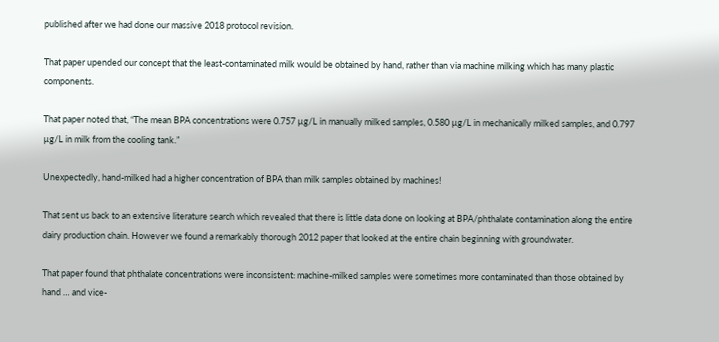published after we had done our massive 2018 protocol revision.

That paper upended our concept that the least-contaminated milk would be obtained by hand, rather than via machine milking which has many plastic components.

That paper noted that, “The mean BPA concentrations were 0.757 µg/L in manually milked samples, 0.580 µg/L in mechanically milked samples, and 0.797 µg/L in milk from the cooling tank.”

Unexpectedly, hand-milked had a higher concentration of BPA than milk samples obtained by machines!

That sent us back to an extensive literature search which revealed that there is little data done on looking at BPA/phthalate contamination along the entire dairy production chain. However we found a remarkably thorough 2012 paper that looked at the entire chain beginning with groundwater.

That paper found that phthalate concentrations were inconsistent: machine-milked samples were sometimes more contaminated than those obtained by hand … and vice-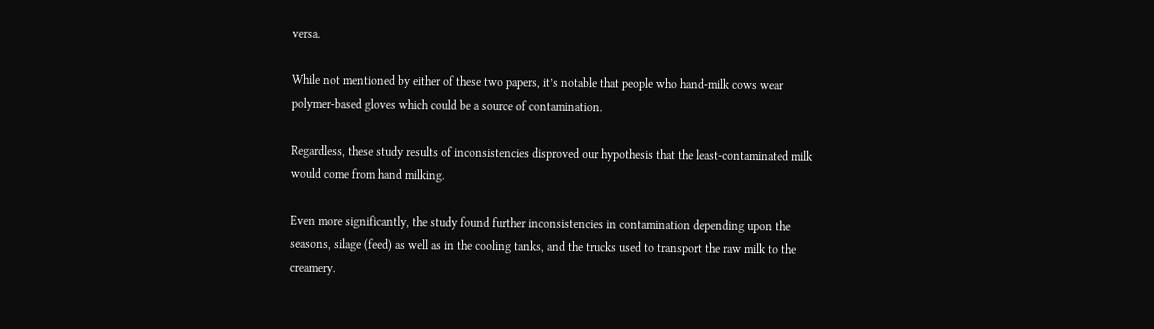versa.

While not mentioned by either of these two papers, it’s notable that people who hand-milk cows wear polymer-based gloves which could be a source of contamination.

Regardless, these study results of inconsistencies disproved our hypothesis that the least-contaminated milk would come from hand milking.

Even more significantly, the study found further inconsistencies in contamination depending upon the seasons, silage (feed) as well as in the cooling tanks, and the trucks used to transport the raw milk to the creamery.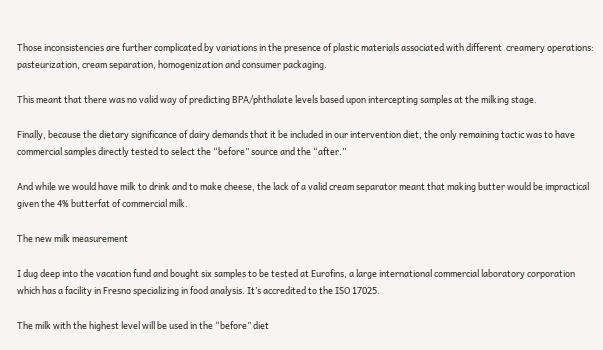Those inconsistencies are further complicated by variations in the presence of plastic materials associated with different  creamery operations: pasteurization, cream separation, homogenization and consumer packaging.

This meant that there was no valid way of predicting BPA/phthalate levels based upon intercepting samples at the milking stage.

Finally, because the dietary significance of dairy demands that it be included in our intervention diet, the only remaining tactic was to have commercial samples directly tested to select the “before” source and the “after.”

And while we would have milk to drink and to make cheese, the lack of a valid cream separator meant that making butter would be impractical given the 4% butterfat of commercial milk.

The new milk measurement

I dug deep into the vacation fund and bought six samples to be tested at Eurofins, a large international commercial laboratory corporation which has a facility in Fresno specializing in food analysis. It’s accredited to the ISO 17025.

The milk with the highest level will be used in the “before” diet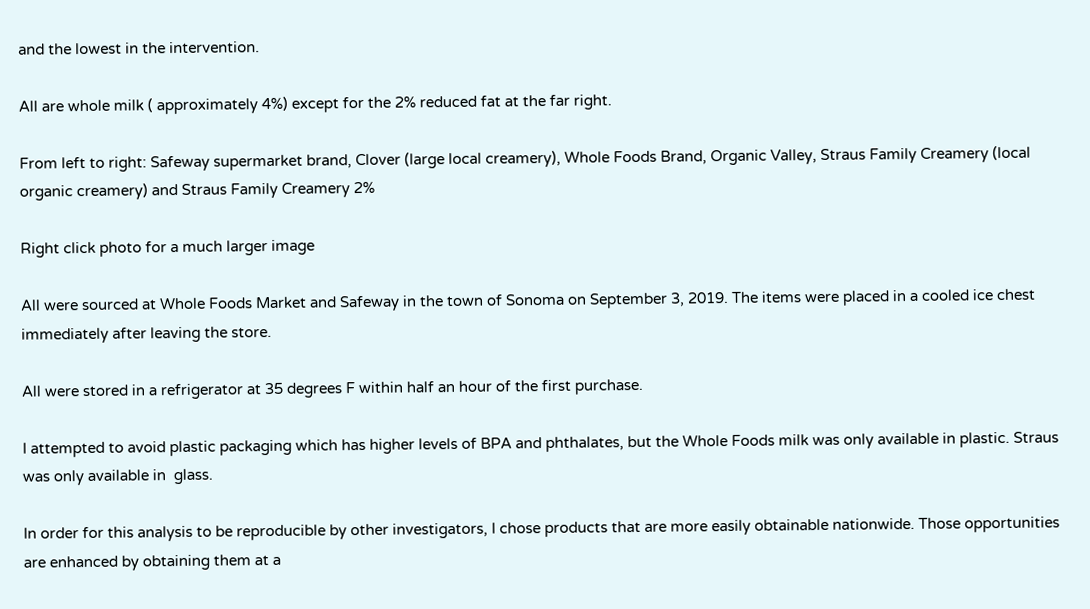and the lowest in the intervention.

All are whole milk ( approximately 4%) except for the 2% reduced fat at the far right.

From left to right: Safeway supermarket brand, Clover (large local creamery), Whole Foods Brand, Organic Valley, Straus Family Creamery (local organic creamery) and Straus Family Creamery 2%

Right click photo for a much larger image

All were sourced at Whole Foods Market and Safeway in the town of Sonoma on September 3, 2019. The items were placed in a cooled ice chest immediately after leaving the store.

All were stored in a refrigerator at 35 degrees F within half an hour of the first purchase.

I attempted to avoid plastic packaging which has higher levels of BPA and phthalates, but the Whole Foods milk was only available in plastic. Straus was only available in  glass.

In order for this analysis to be reproducible by other investigators, I chose products that are more easily obtainable nationwide. Those opportunities are enhanced by obtaining them at a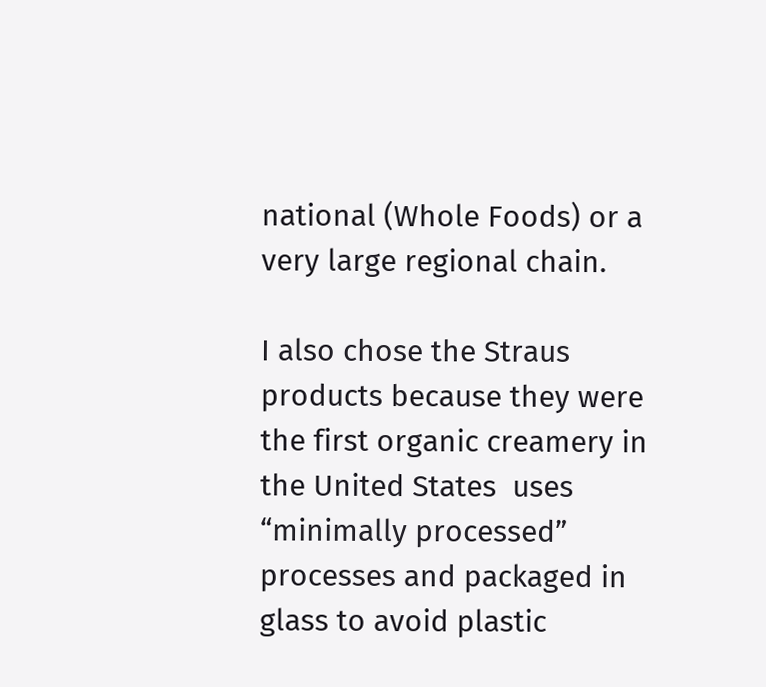national (Whole Foods) or a very large regional chain.

I also chose the Straus products because they were the first organic creamery in the United States  uses “minimally processed” processes and packaged in glass to avoid plastic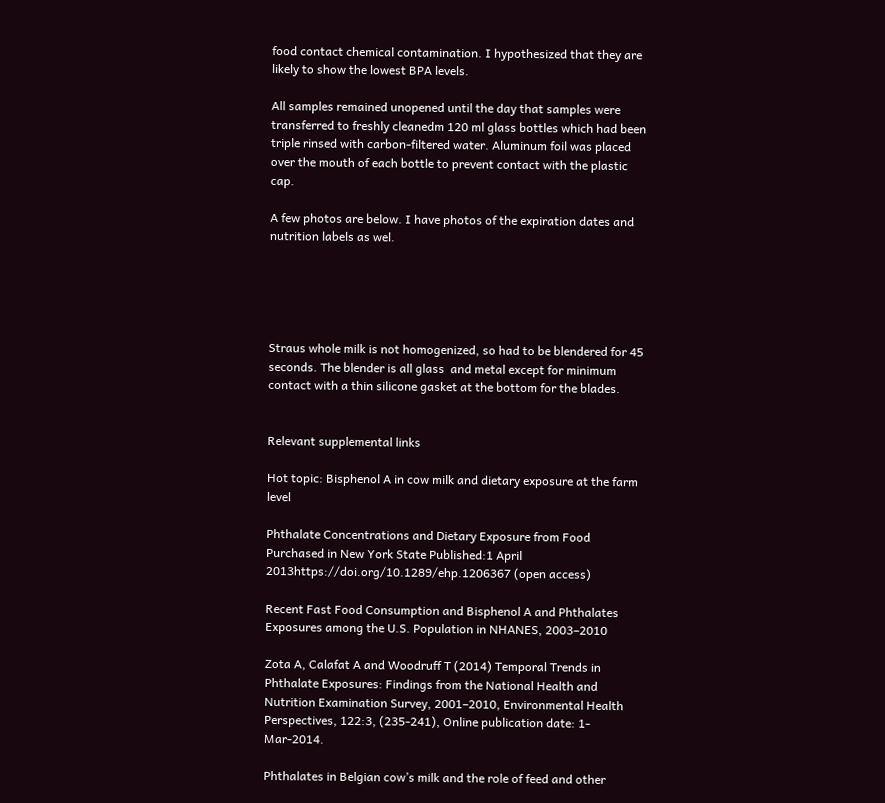food contact chemical contamination. I hypothesized that they are likely to show the lowest BPA levels.

All samples remained unopened until the day that samples were transferred to freshly cleanedm 120 ml glass bottles which had been triple rinsed with carbon-filtered water. Aluminum foil was placed over the mouth of each bottle to prevent contact with the plastic cap.

A few photos are below. I have photos of the expiration dates and nutrition labels as wel.





Straus whole milk is not homogenized, so had to be blendered for 45 seconds. The blender is all glass  and metal except for minimum contact with a thin silicone gasket at the bottom for the blades.


Relevant supplemental links

Hot topic: Bisphenol A in cow milk and dietary exposure at the farm level

Phthalate Concentrations and Dietary Exposure from Food Purchased in New York State Published:1 April 2013https://doi.org/10.1289/ehp.1206367 (open access)

Recent Fast Food Consumption and Bisphenol A and Phthalates Exposures among the U.S. Population in NHANES, 2003–2010

Zota A, Calafat A and Woodruff T (2014) Temporal Trends in Phthalate Exposures: Findings from the National Health and Nutrition Examination Survey, 2001–2010, Environmental Health Perspectives, 122:3, (235-241), Online publication date: 1-Mar-2014.

Phthalates in Belgian cow’s milk and the role of feed and other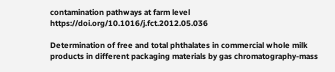contamination pathways at farm level https://doi.org/10.1016/j.fct.2012.05.036

Determination of free and total phthalates in commercial whole milk products in different packaging materials by gas chromatography-mass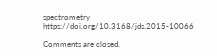spectrometry https://doi.org/10.3168/jds.2015-10066

Comments are closed.